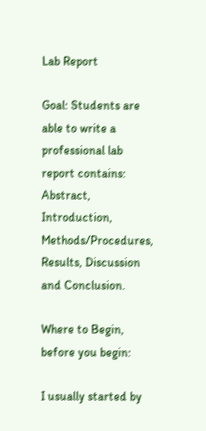Lab Report

Goal: Students are able to write a professional lab report contains: Abstract, Introduction, Methods/Procedures, Results, Discussion and Conclusion.

Where to Begin, before you begin:

I usually started by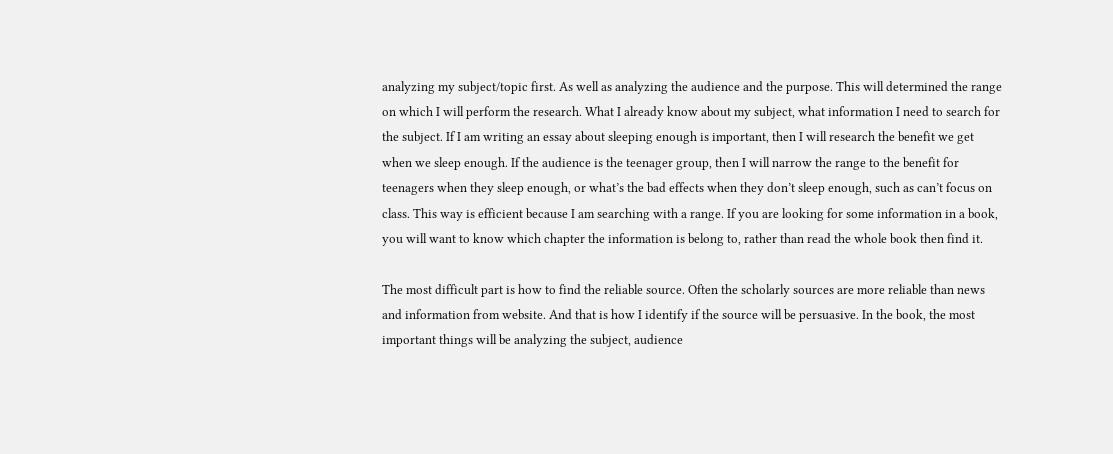analyzing my subject/topic first. As well as analyzing the audience and the purpose. This will determined the range on which I will perform the research. What I already know about my subject, what information I need to search for the subject. If I am writing an essay about sleeping enough is important, then I will research the benefit we get when we sleep enough. If the audience is the teenager group, then I will narrow the range to the benefit for teenagers when they sleep enough, or what’s the bad effects when they don’t sleep enough, such as can’t focus on class. This way is efficient because I am searching with a range. If you are looking for some information in a book, you will want to know which chapter the information is belong to, rather than read the whole book then find it.

The most difficult part is how to find the reliable source. Often the scholarly sources are more reliable than news and information from website. And that is how I identify if the source will be persuasive. In the book, the most important things will be analyzing the subject, audience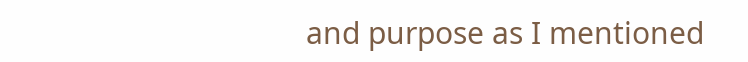and purpose as I mentioned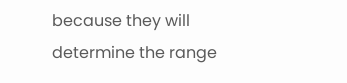because they will determine the range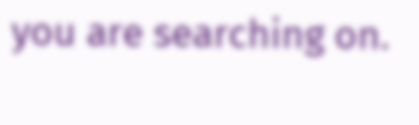you are searching on.